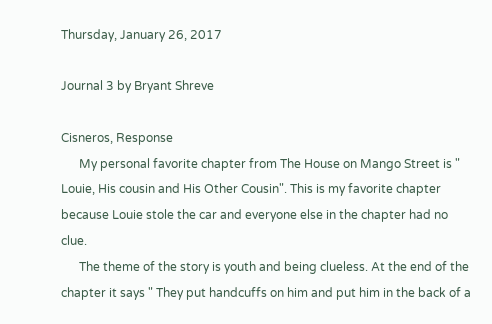Thursday, January 26, 2017

Journal 3 by Bryant Shreve

Cisneros, Response
      My personal favorite chapter from The House on Mango Street is " Louie, His cousin and His Other Cousin". This is my favorite chapter because Louie stole the car and everyone else in the chapter had no clue.
      The theme of the story is youth and being clueless. At the end of the chapter it says " They put handcuffs on him and put him in the back of a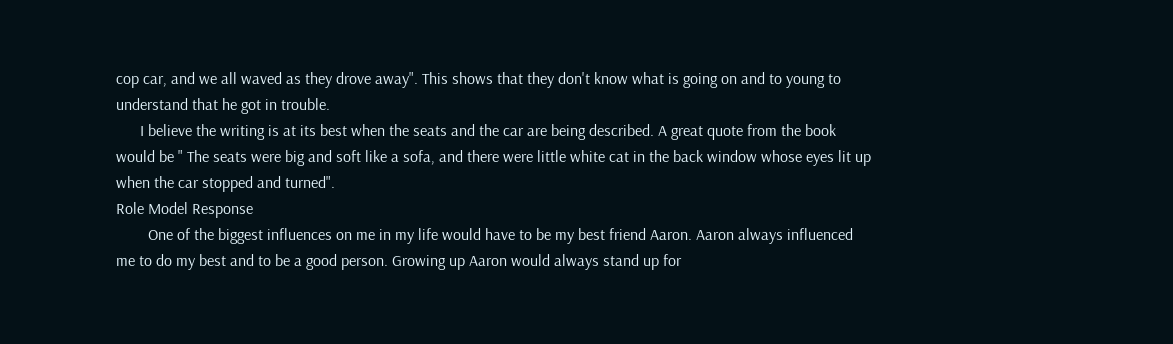cop car, and we all waved as they drove away". This shows that they don't know what is going on and to young to understand that he got in trouble.
      I believe the writing is at its best when the seats and the car are being described. A great quote from the book would be " The seats were big and soft like a sofa, and there were little white cat in the back window whose eyes lit up when the car stopped and turned".
Role Model Response
        One of the biggest influences on me in my life would have to be my best friend Aaron. Aaron always influenced me to do my best and to be a good person. Growing up Aaron would always stand up for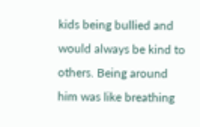kids being bullied and would always be kind to others. Being around him was like breathing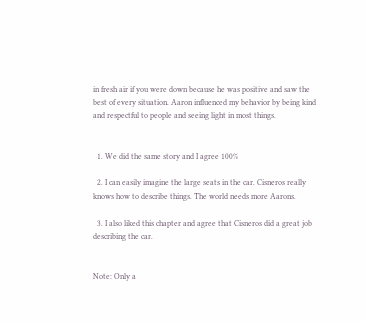in fresh air if you were down because he was positive and saw the best of every situation. Aaron influenced my behavior by being kind and respectful to people and seeing light in most things.


  1. We did the same story and I agree 100%

  2. I can easily imagine the large seats in the car. Cisneros really knows how to describe things. The world needs more Aarons.

  3. I also liked this chapter and agree that Cisneros did a great job describing the car.


Note: Only a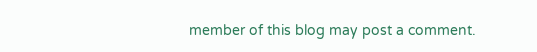member of this blog may post a comment.